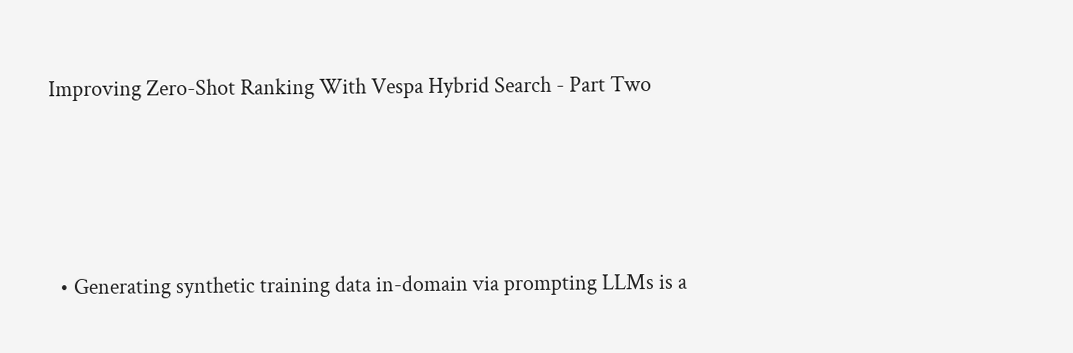Improving Zero-Shot Ranking With Vespa Hybrid Search - Part Two




  • Generating synthetic training data in-domain via prompting LLMs is a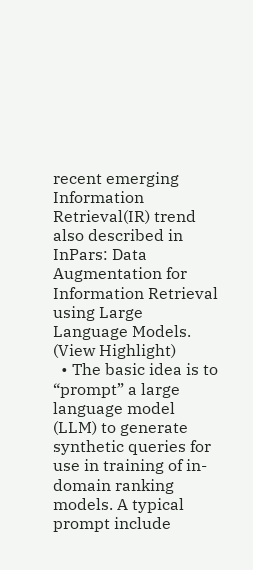recent emerging Information Retrieval(IR) trend also described in InPars: Data Augmentation for Information Retrieval using Large Language Models. (View Highlight)
  • The basic idea is to “prompt” a large language model (LLM) to generate synthetic queries for use in training of in-domain ranking models. A typical prompt include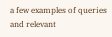a few examples of queries and relevant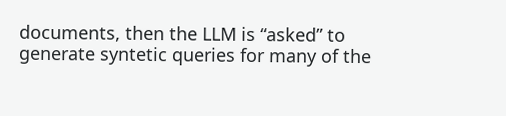documents, then the LLM is “asked” to generate syntetic queries for many of the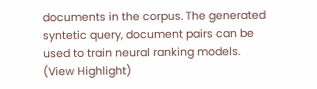documents in the corpus. The generated syntetic query, document pairs can be used to train neural ranking models. (View Highlight)